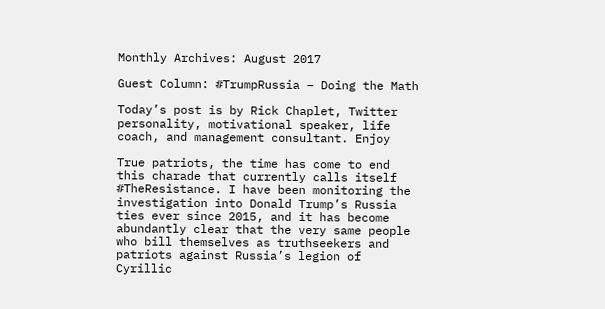Monthly Archives: August 2017

Guest Column: #TrumpRussia – Doing the Math

Today’s post is by Rick Chaplet, Twitter personality, motivational speaker, life coach, and management consultant. Enjoy

True patriots, the time has come to end this charade that currently calls itself #TheResistance. I have been monitoring the investigation into Donald Trump’s Russia ties ever since 2015, and it has become abundantly clear that the very same people who bill themselves as truthseekers and patriots against Russia’s legion of Cyrillic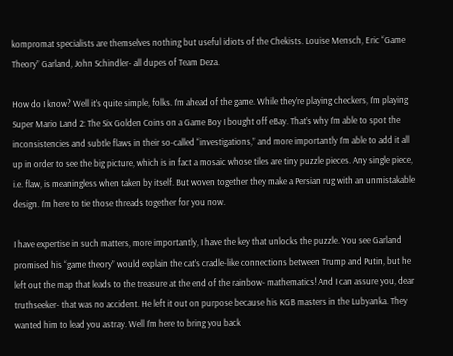kompromat specialists are themselves nothing but useful idiots of the Chekists. Louise Mensch, Eric “Game Theory” Garland, John Schindler- all dupes of Team Deza.

How do I know? Well it’s quite simple, folks. I’m ahead of the game. While they’re playing checkers, I’m playing Super Mario Land 2: The Six Golden Coins on a Game Boy I bought off eBay. That’s why I’m able to spot the inconsistencies and subtle flaws in their so-called “investigations,” and more importantly I’m able to add it all up in order to see the big picture, which is in fact a mosaic whose tiles are tiny puzzle pieces. Any single piece, i.e. flaw, is meaningless when taken by itself. But woven together they make a Persian rug with an unmistakable design. I’m here to tie those threads together for you now.

I have expertise in such matters, more importantly, I have the key that unlocks the puzzle. You see Garland promised his “game theory” would explain the cat’s cradle-like connections between Trump and Putin, but he left out the map that leads to the treasure at the end of the rainbow- mathematics! And I can assure you, dear truthseeker- that was no accident. He left it out on purpose because his KGB masters in the Lubyanka. They wanted him to lead you astray. Well I’m here to bring you back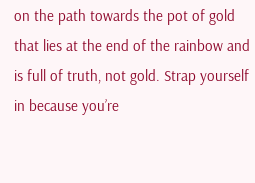on the path towards the pot of gold that lies at the end of the rainbow and is full of truth, not gold. Strap yourself in because you’re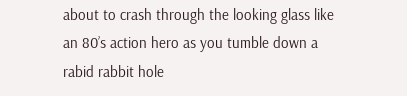about to crash through the looking glass like an 80’s action hero as you tumble down a rabid rabbit hole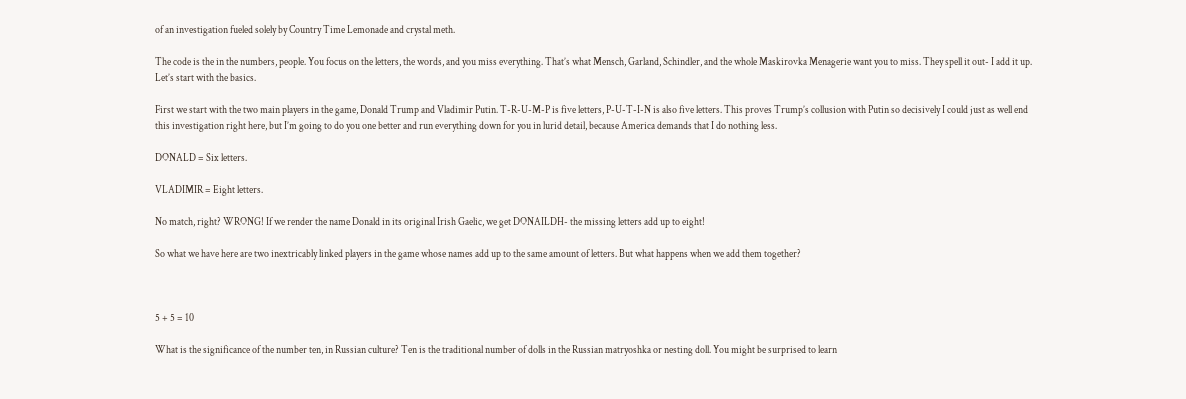of an investigation fueled solely by Country Time Lemonade and crystal meth.

The code is the in the numbers, people. You focus on the letters, the words, and you miss everything. That’s what Mensch, Garland, Schindler, and the whole Maskirovka Menagerie want you to miss. They spell it out- I add it up. Let’s start with the basics.

First we start with the two main players in the game, Donald Trump and Vladimir Putin. T-R-U-M-P is five letters, P-U-T-I-N is also five letters. This proves Trump’s collusion with Putin so decisively I could just as well end this investigation right here, but I’m going to do you one better and run everything down for you in lurid detail, because America demands that I do nothing less.

DONALD = Six letters.

VLADIMIR = Eight letters.

No match, right? WRONG! If we render the name Donald in its original Irish Gaelic, we get DONAILDH- the missing letters add up to eight!

So what we have here are two inextricably linked players in the game whose names add up to the same amount of letters. But what happens when we add them together?



5 + 5 = 10

What is the significance of the number ten, in Russian culture? Ten is the traditional number of dolls in the Russian matryoshka or nesting doll. You might be surprised to learn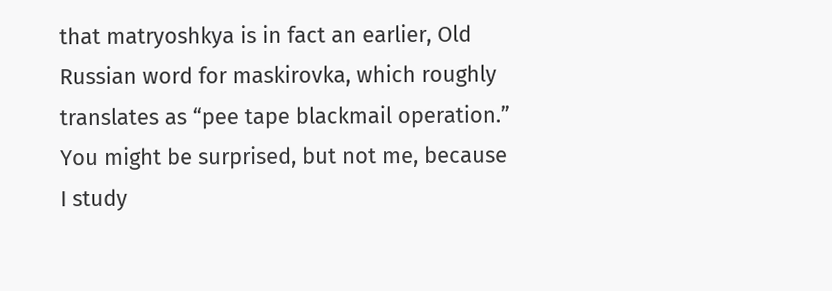that matryoshkya is in fact an earlier, Old Russian word for maskirovka, which roughly translates as “pee tape blackmail operation.” You might be surprised, but not me, because I study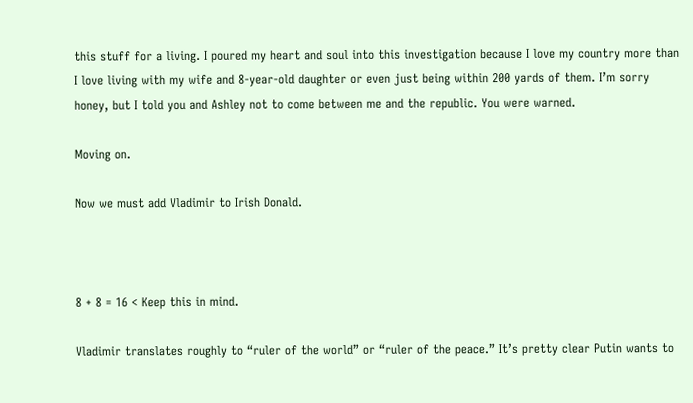this stuff for a living. I poured my heart and soul into this investigation because I love my country more than I love living with my wife and 8-year-old daughter or even just being within 200 yards of them. I’m sorry honey, but I told you and Ashley not to come between me and the republic. You were warned.

Moving on.

Now we must add Vladimir to Irish Donald.



8 + 8 = 16 < Keep this in mind.

Vladimir translates roughly to “ruler of the world” or “ruler of the peace.” It’s pretty clear Putin wants to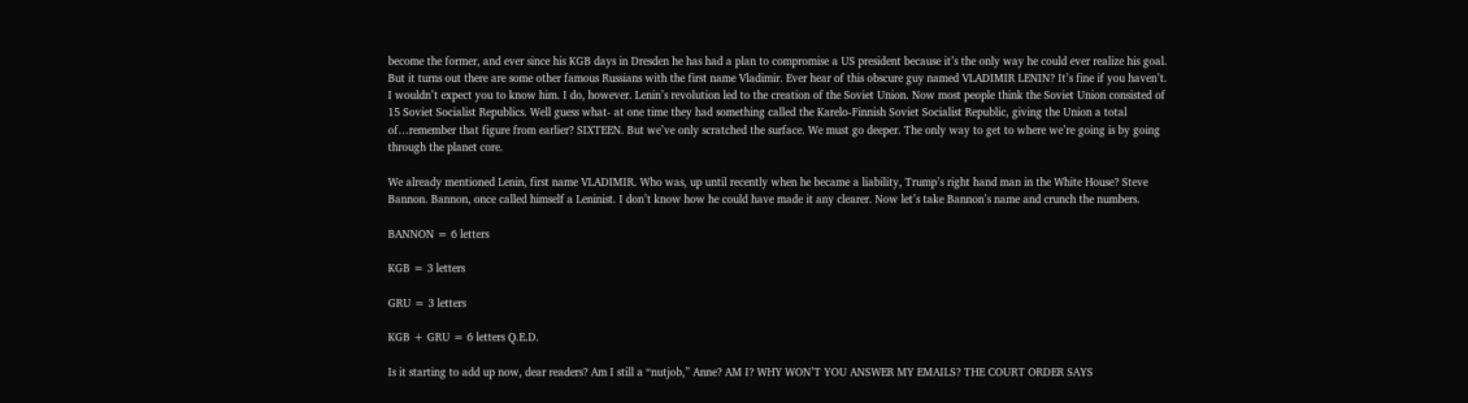become the former, and ever since his KGB days in Dresden he has had a plan to compromise a US president because it’s the only way he could ever realize his goal. But it turns out there are some other famous Russians with the first name Vladimir. Ever hear of this obscure guy named VLADIMIR LENIN? It’s fine if you haven’t. I wouldn’t expect you to know him. I do, however. Lenin’s revolution led to the creation of the Soviet Union. Now most people think the Soviet Union consisted of 15 Soviet Socialist Republics. Well guess what- at one time they had something called the Karelo-Finnish Soviet Socialist Republic, giving the Union a total of…remember that figure from earlier? SIXTEEN. But we’ve only scratched the surface. We must go deeper. The only way to get to where we’re going is by going through the planet core.

We already mentioned Lenin, first name VLADIMIR. Who was, up until recently when he became a liability, Trump’s right hand man in the White House? Steve Bannon. Bannon, once called himself a Leninist. I don’t know how he could have made it any clearer. Now let’s take Bannon’s name and crunch the numbers.

BANNON = 6 letters

KGB = 3 letters

GRU = 3 letters

KGB + GRU = 6 letters Q.E.D.

Is it starting to add up now, dear readers? Am I still a “nutjob,” Anne? AM I? WHY WON’T YOU ANSWER MY EMAILS? THE COURT ORDER SAYS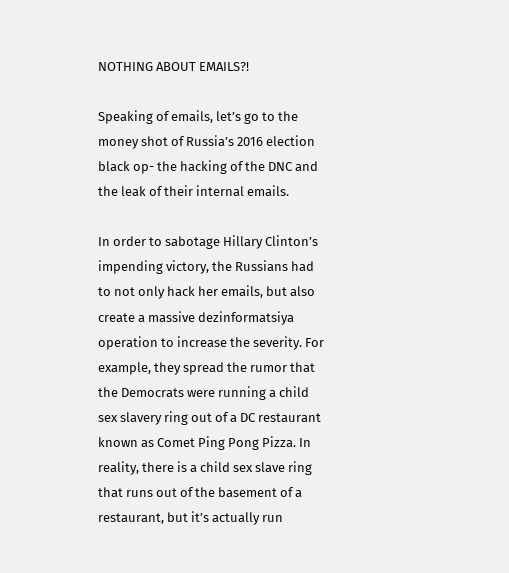NOTHING ABOUT EMAILS?!

Speaking of emails, let’s go to the money shot of Russia’s 2016 election black op- the hacking of the DNC and the leak of their internal emails.

In order to sabotage Hillary Clinton’s impending victory, the Russians had to not only hack her emails, but also create a massive dezinformatsiya operation to increase the severity. For example, they spread the rumor that the Democrats were running a child sex slavery ring out of a DC restaurant known as Comet Ping Pong Pizza. In reality, there is a child sex slave ring that runs out of the basement of a restaurant, but it’s actually run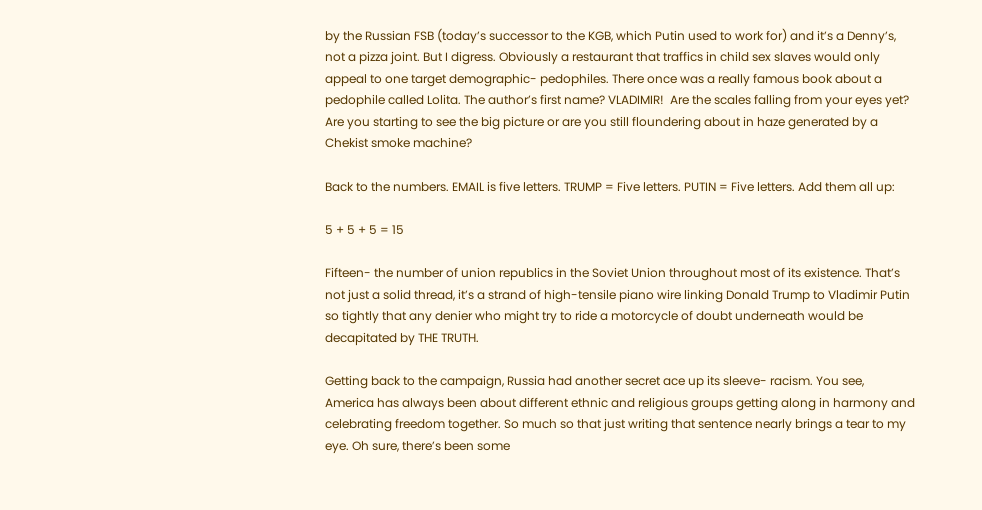by the Russian FSB (today’s successor to the KGB, which Putin used to work for) and it’s a Denny’s, not a pizza joint. But I digress. Obviously a restaurant that traffics in child sex slaves would only appeal to one target demographic- pedophiles. There once was a really famous book about a pedophile called Lolita. The author’s first name? VLADIMIR!  Are the scales falling from your eyes yet? Are you starting to see the big picture or are you still floundering about in haze generated by a Chekist smoke machine?

Back to the numbers. EMAIL is five letters. TRUMP = Five letters. PUTIN = Five letters. Add them all up:

5 + 5 + 5 = 15

Fifteen- the number of union republics in the Soviet Union throughout most of its existence. That’s not just a solid thread, it’s a strand of high-tensile piano wire linking Donald Trump to Vladimir Putin so tightly that any denier who might try to ride a motorcycle of doubt underneath would be decapitated by THE TRUTH.

Getting back to the campaign, Russia had another secret ace up its sleeve- racism. You see, America has always been about different ethnic and religious groups getting along in harmony and celebrating freedom together. So much so that just writing that sentence nearly brings a tear to my eye. Oh sure, there’s been some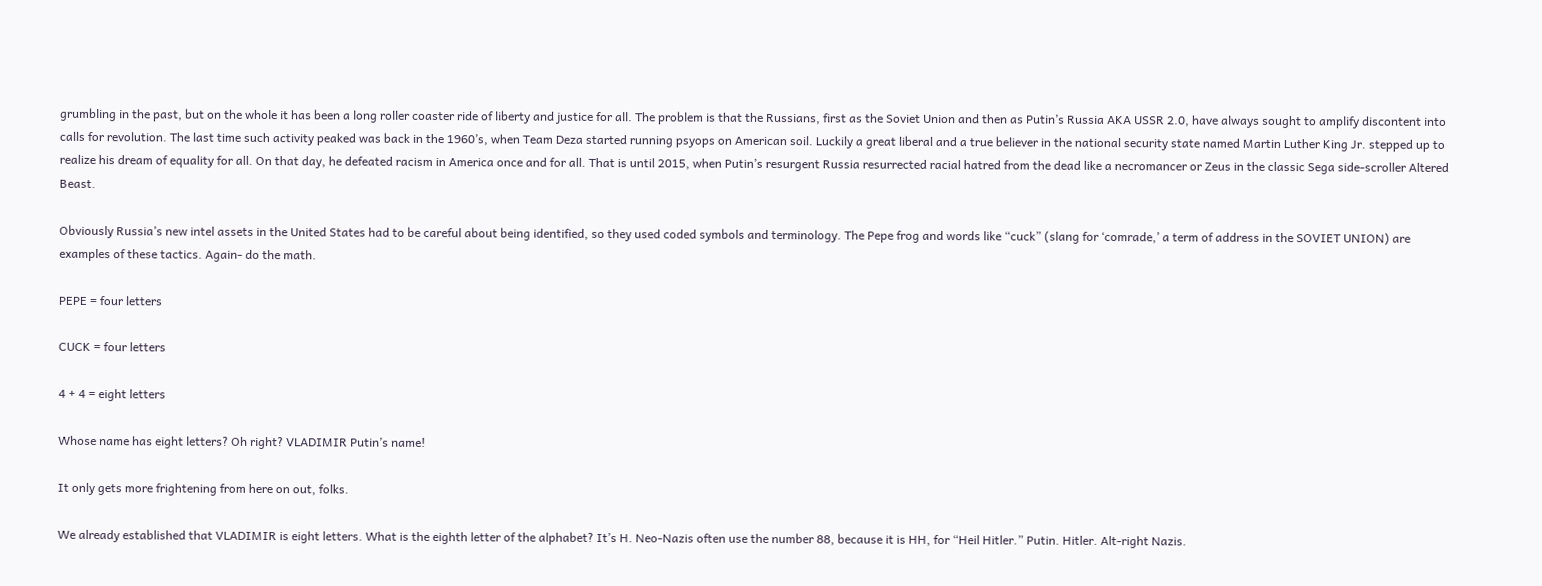grumbling in the past, but on the whole it has been a long roller coaster ride of liberty and justice for all. The problem is that the Russians, first as the Soviet Union and then as Putin’s Russia AKA USSR 2.0, have always sought to amplify discontent into calls for revolution. The last time such activity peaked was back in the 1960’s, when Team Deza started running psyops on American soil. Luckily a great liberal and a true believer in the national security state named Martin Luther King Jr. stepped up to realize his dream of equality for all. On that day, he defeated racism in America once and for all. That is until 2015, when Putin’s resurgent Russia resurrected racial hatred from the dead like a necromancer or Zeus in the classic Sega side-scroller Altered Beast.

Obviously Russia’s new intel assets in the United States had to be careful about being identified, so they used coded symbols and terminology. The Pepe frog and words like “cuck” (slang for ‘comrade,’ a term of address in the SOVIET UNION) are examples of these tactics. Again- do the math.

PEPE = four letters

CUCK = four letters

4 + 4 = eight letters

Whose name has eight letters? Oh right? VLADIMIR Putin’s name!

It only gets more frightening from here on out, folks.

We already established that VLADIMIR is eight letters. What is the eighth letter of the alphabet? It’s H. Neo-Nazis often use the number 88, because it is HH, for “Heil Hitler.” Putin. Hitler. Alt-right Nazis.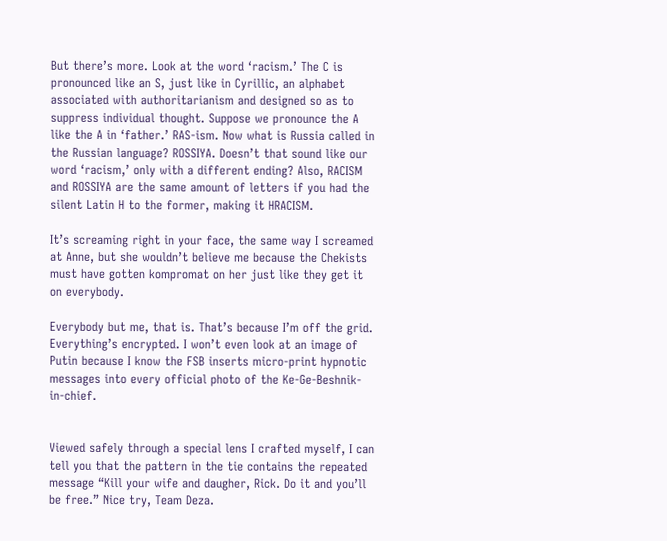But there’s more. Look at the word ‘racism.’ The C is pronounced like an S, just like in Cyrillic, an alphabet associated with authoritarianism and designed so as to suppress individual thought. Suppose we pronounce the A like the A in ‘father.’ RAS-ism. Now what is Russia called in the Russian language? ROSSIYA. Doesn’t that sound like our word ‘racism,’ only with a different ending? Also, RACISM and ROSSIYA are the same amount of letters if you had the silent Latin H to the former, making it HRACISM.

It’s screaming right in your face, the same way I screamed at Anne, but she wouldn’t believe me because the Chekists must have gotten kompromat on her just like they get it on everybody.

Everybody but me, that is. That’s because I’m off the grid. Everything’s encrypted. I won’t even look at an image of Putin because I know the FSB inserts micro-print hypnotic messages into every official photo of the Ke-Ge-Beshnik-in-chief.


Viewed safely through a special lens I crafted myself, I can tell you that the pattern in the tie contains the repeated message “Kill your wife and daugher, Rick. Do it and you’ll be free.” Nice try, Team Deza.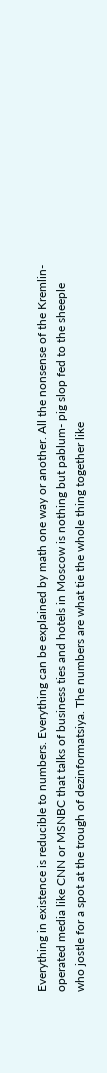Everything in existence is reducible to numbers. Everything can be explained by math one way or another. All the nonsense of the Kremlin-operated media like CNN or MSNBC that talks of business ties and hotels in Moscow is nothing but pablum- pig slop fed to the sheeple who jostle for a spot at the trough of dezinformatsiya. The numbers are what tie the whole thing together like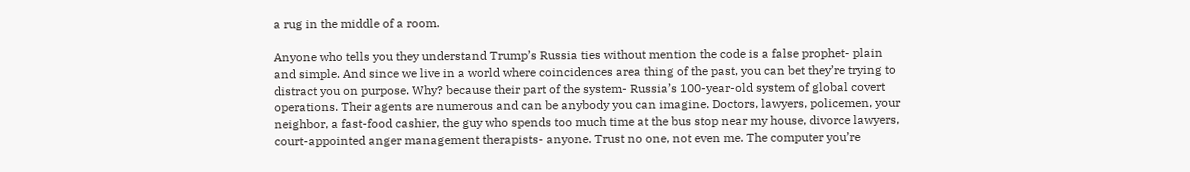a rug in the middle of a room.

Anyone who tells you they understand Trump’s Russia ties without mention the code is a false prophet- plain and simple. And since we live in a world where coincidences area thing of the past, you can bet they’re trying to distract you on purpose. Why? because their part of the system- Russia’s 100-year-old system of global covert operations. Their agents are numerous and can be anybody you can imagine. Doctors, lawyers, policemen, your neighbor, a fast-food cashier, the guy who spends too much time at the bus stop near my house, divorce lawyers, court-appointed anger management therapists- anyone. Trust no one, not even me. The computer you’re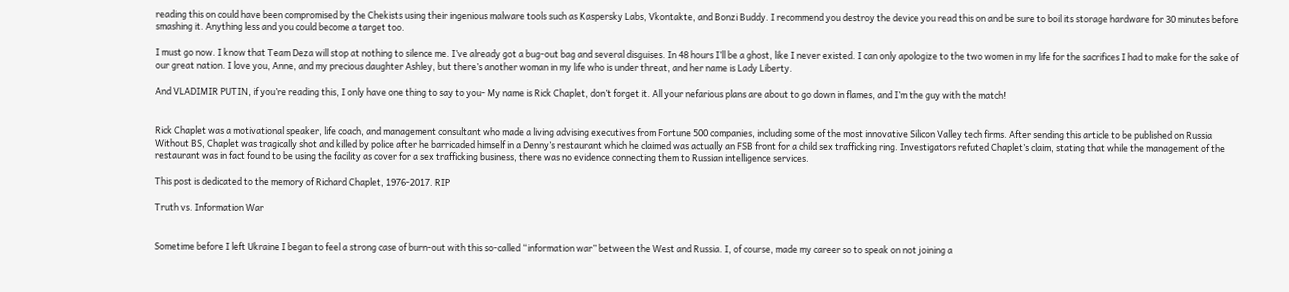reading this on could have been compromised by the Chekists using their ingenious malware tools such as Kaspersky Labs, Vkontakte, and Bonzi Buddy. I recommend you destroy the device you read this on and be sure to boil its storage hardware for 30 minutes before smashing it. Anything less and you could become a target too.

I must go now. I know that Team Deza will stop at nothing to silence me. I’ve already got a bug-out bag and several disguises. In 48 hours I’ll be a ghost, like I never existed. I can only apologize to the two women in my life for the sacrifices I had to make for the sake of our great nation. I love you, Anne, and my precious daughter Ashley, but there’s another woman in my life who is under threat, and her name is Lady Liberty.

And VLADIMIR PUTIN, if you’re reading this, I only have one thing to say to you- My name is Rick Chaplet, don’t forget it. All your nefarious plans are about to go down in flames, and I’m the guy with the match!


Rick Chaplet was a motivational speaker, life coach, and management consultant who made a living advising executives from Fortune 500 companies, including some of the most innovative Silicon Valley tech firms. After sending this article to be published on Russia Without BS, Chaplet was tragically shot and killed by police after he barricaded himself in a Denny’s restaurant which he claimed was actually an FSB front for a child sex trafficking ring. Investigators refuted Chaplet’s claim, stating that while the management of the restaurant was in fact found to be using the facility as cover for a sex trafficking business, there was no evidence connecting them to Russian intelligence services.

This post is dedicated to the memory of Richard Chaplet, 1976-2017. RIP

Truth vs. Information War


Sometime before I left Ukraine I began to feel a strong case of burn-out with this so-called “information war” between the West and Russia. I, of course, made my career so to speak on not joining a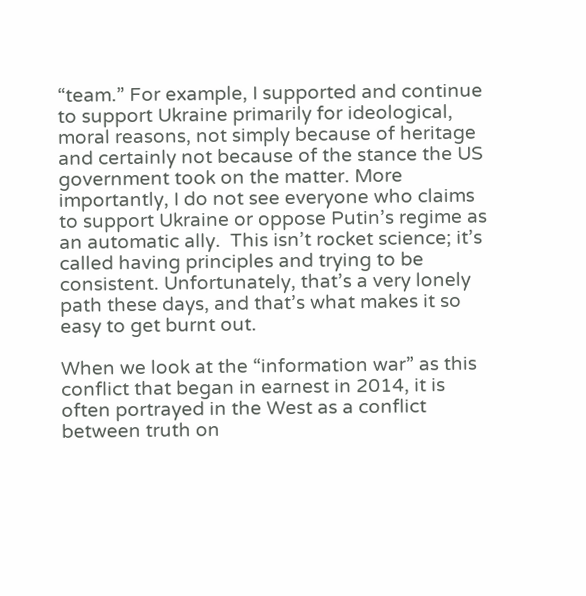“team.” For example, I supported and continue to support Ukraine primarily for ideological, moral reasons, not simply because of heritage and certainly not because of the stance the US government took on the matter. More importantly, I do not see everyone who claims to support Ukraine or oppose Putin’s regime as an automatic ally.  This isn’t rocket science; it’s called having principles and trying to be consistent. Unfortunately, that’s a very lonely path these days, and that’s what makes it so easy to get burnt out.

When we look at the “information war” as this conflict that began in earnest in 2014, it is often portrayed in the West as a conflict between truth on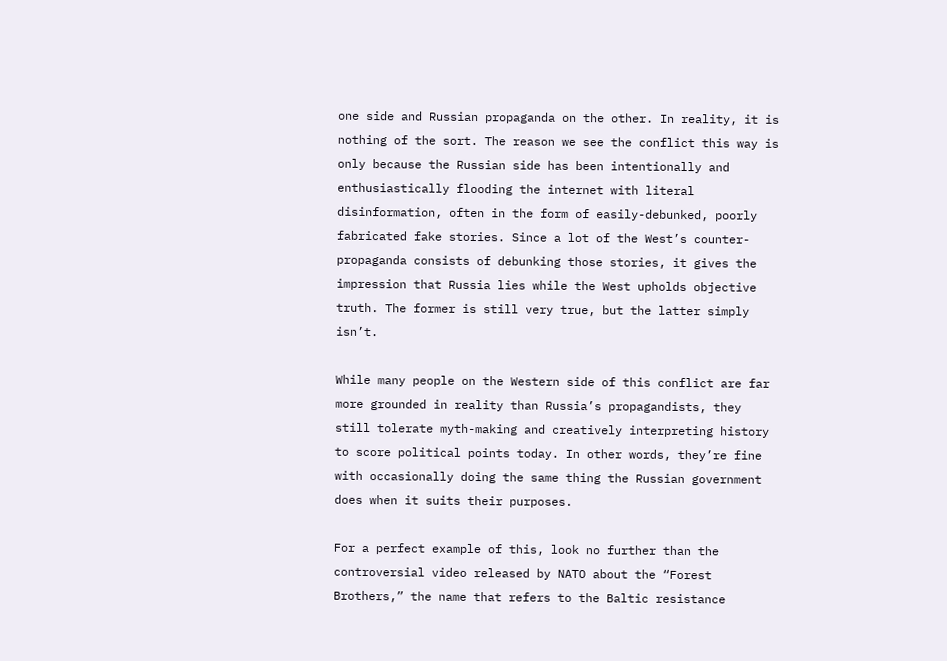one side and Russian propaganda on the other. In reality, it is nothing of the sort. The reason we see the conflict this way is only because the Russian side has been intentionally and enthusiastically flooding the internet with literal disinformation, often in the form of easily-debunked, poorly fabricated fake stories. Since a lot of the West’s counter-propaganda consists of debunking those stories, it gives the impression that Russia lies while the West upholds objective truth. The former is still very true, but the latter simply isn’t.

While many people on the Western side of this conflict are far more grounded in reality than Russia’s propagandists, they still tolerate myth-making and creatively interpreting history to score political points today. In other words, they’re fine with occasionally doing the same thing the Russian government does when it suits their purposes.

For a perfect example of this, look no further than the controversial video released by NATO about the “Forest Brothers,” the name that refers to the Baltic resistance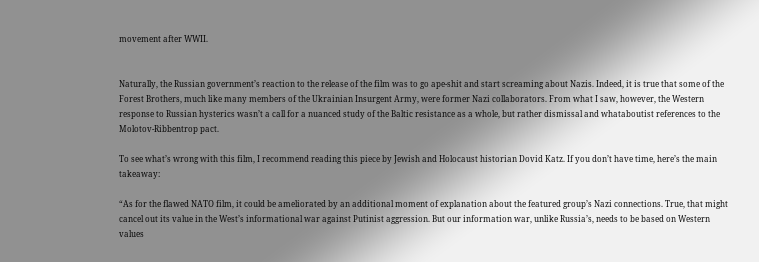movement after WWII.


Naturally, the Russian government’s reaction to the release of the film was to go ape-shit and start screaming about Nazis. Indeed, it is true that some of the Forest Brothers, much like many members of the Ukrainian Insurgent Army, were former Nazi collaborators. From what I saw, however, the Western response to Russian hysterics wasn’t a call for a nuanced study of the Baltic resistance as a whole, but rather dismissal and whataboutist references to the Molotov-Ribbentrop pact.

To see what’s wrong with this film, I recommend reading this piece by Jewish and Holocaust historian Dovid Katz. If you don’t have time, here’s the main takeaway:

“As for the flawed NATO film, it could be ameliorated by an additional moment of explanation about the featured group’s Nazi connections. True, that might cancel out its value in the West’s informational war against Putinist aggression. But our information war, unlike Russia’s, needs to be based on Western values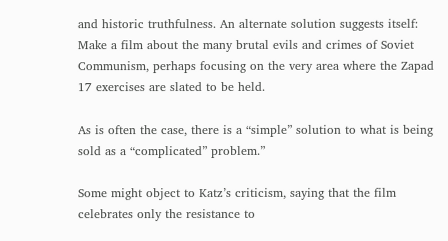and historic truthfulness. An alternate solution suggests itself: Make a film about the many brutal evils and crimes of Soviet Communism, perhaps focusing on the very area where the Zapad 17 exercises are slated to be held.

As is often the case, there is a “simple” solution to what is being sold as a “complicated” problem.”

Some might object to Katz’s criticism, saying that the film celebrates only the resistance to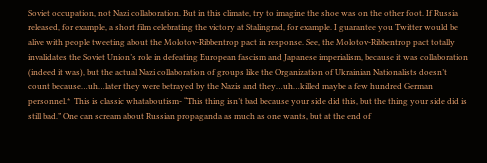Soviet occupation, not Nazi collaboration. But in this climate, try to imagine the shoe was on the other foot. If Russia released, for example, a short film celebrating the victory at Stalingrad, for example. I guarantee you Twitter would be alive with people tweeting about the Molotov-Ribbentrop pact in response. See, the Molotov-Ribbentrop pact totally invalidates the Soviet Union’s role in defeating European fascism and Japanese imperialism, because it was collaboration (indeed it was), but the actual Nazi collaboration of groups like the Organization of Ukrainian Nationalists doesn’t count because…uh…later they were betrayed by the Nazis and they…uh…killed maybe a few hundred German personnel.*  This is classic whataboutism- “This thing isn’t bad because your side did this, but the thing your side did is still bad.” One can scream about Russian propaganda as much as one wants, but at the end of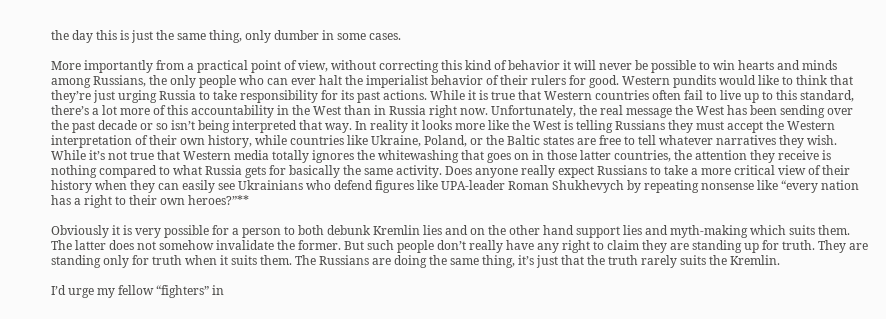the day this is just the same thing, only dumber in some cases.

More importantly from a practical point of view, without correcting this kind of behavior it will never be possible to win hearts and minds among Russians, the only people who can ever halt the imperialist behavior of their rulers for good. Western pundits would like to think that they’re just urging Russia to take responsibility for its past actions. While it is true that Western countries often fail to live up to this standard, there’s a lot more of this accountability in the West than in Russia right now. Unfortunately, the real message the West has been sending over the past decade or so isn’t being interpreted that way. In reality it looks more like the West is telling Russians they must accept the Western interpretation of their own history, while countries like Ukraine, Poland, or the Baltic states are free to tell whatever narratives they wish. While it’s not true that Western media totally ignores the whitewashing that goes on in those latter countries, the attention they receive is nothing compared to what Russia gets for basically the same activity. Does anyone really expect Russians to take a more critical view of their history when they can easily see Ukrainians who defend figures like UPA-leader Roman Shukhevych by repeating nonsense like “every nation has a right to their own heroes?”**

Obviously it is very possible for a person to both debunk Kremlin lies and on the other hand support lies and myth-making which suits them. The latter does not somehow invalidate the former. But such people don’t really have any right to claim they are standing up for truth. They are standing only for truth when it suits them. The Russians are doing the same thing, it’s just that the truth rarely suits the Kremlin.

I’d urge my fellow “fighters” in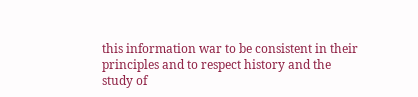this information war to be consistent in their principles and to respect history and the study of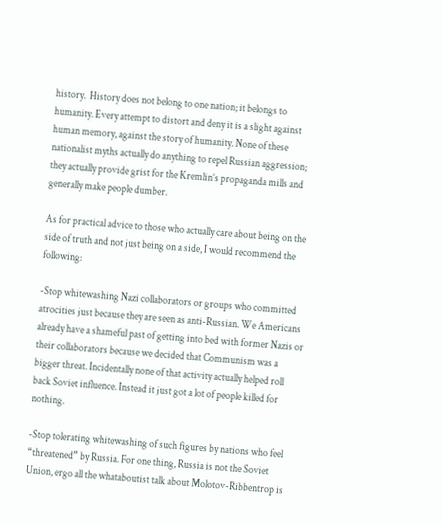history.  History does not belong to one nation; it belongs to humanity. Every attempt to distort and deny it is a slight against human memory, against the story of humanity. None of these nationalist myths actually do anything to repel Russian aggression; they actually provide grist for the Kremlin’s propaganda mills and generally make people dumber.

As for practical advice to those who actually care about being on the side of truth and not just being on a side, I would recommend the following:

-Stop whitewashing Nazi collaborators or groups who committed atrocities just because they are seen as anti-Russian. We Americans already have a shameful past of getting into bed with former Nazis or their collaborators because we decided that Communism was a bigger threat. Incidentally none of that activity actually helped roll back Soviet influence. Instead it just got a lot of people killed for nothing.

-Stop tolerating whitewashing of such figures by nations who feel “threatened” by Russia. For one thing, Russia is not the Soviet Union, ergo all the whataboutist talk about Molotov-Ribbentrop is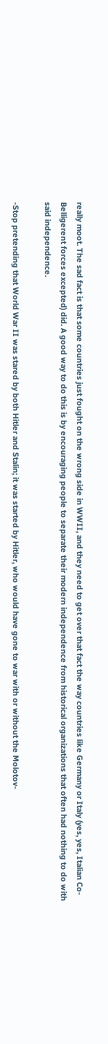really moot. The sad fact is that some countries just fought on the wrong side in WWII, and they need to get over that fact the way countries like Germany or Italy (yes, yes, Italian Co-Belligerent forces excepted) did. A good way to do this is by encouraging people to separate their modern independence from historical organizations that often had nothing to do with said independence.

-Stop pretending that World War II was stared by both Hitler and Stalin; it was started by Hitler, who would have gone to war with or without the Molotov-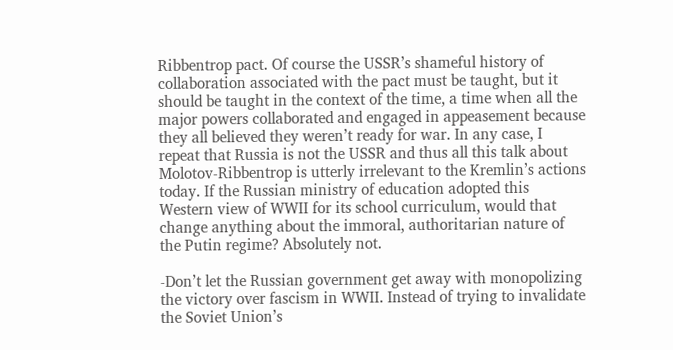Ribbentrop pact. Of course the USSR’s shameful history of collaboration associated with the pact must be taught, but it should be taught in the context of the time, a time when all the major powers collaborated and engaged in appeasement because they all believed they weren’t ready for war. In any case, I repeat that Russia is not the USSR and thus all this talk about Molotov-Ribbentrop is utterly irrelevant to the Kremlin’s actions today. If the Russian ministry of education adopted this Western view of WWII for its school curriculum, would that change anything about the immoral, authoritarian nature of the Putin regime? Absolutely not.

-Don’t let the Russian government get away with monopolizing the victory over fascism in WWII. Instead of trying to invalidate the Soviet Union’s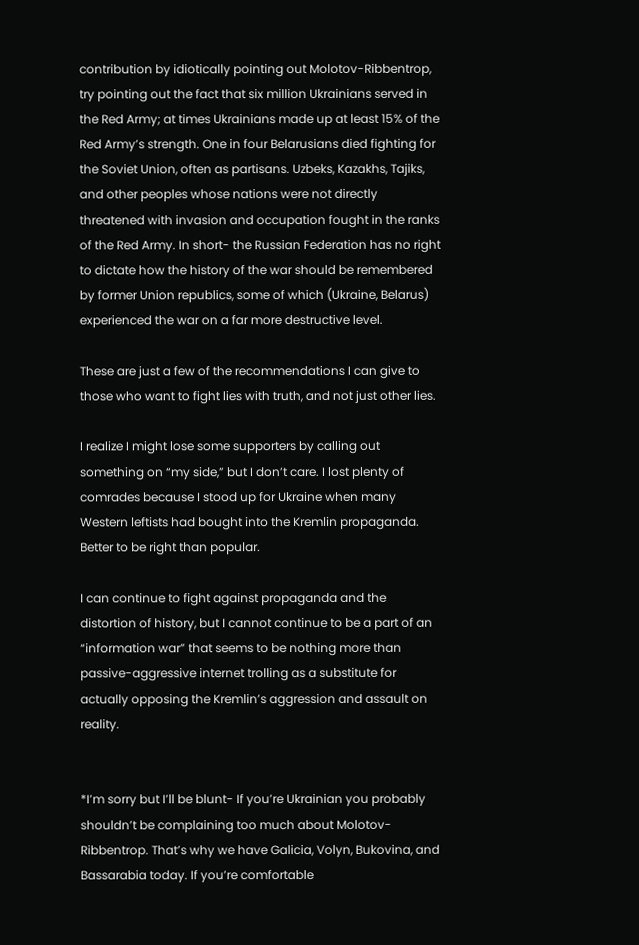contribution by idiotically pointing out Molotov-Ribbentrop, try pointing out the fact that six million Ukrainians served in the Red Army; at times Ukrainians made up at least 15% of the Red Army’s strength. One in four Belarusians died fighting for the Soviet Union, often as partisans. Uzbeks, Kazakhs, Tajiks, and other peoples whose nations were not directly threatened with invasion and occupation fought in the ranks of the Red Army. In short- the Russian Federation has no right to dictate how the history of the war should be remembered by former Union republics, some of which (Ukraine, Belarus) experienced the war on a far more destructive level.

These are just a few of the recommendations I can give to those who want to fight lies with truth, and not just other lies.

I realize I might lose some supporters by calling out something on “my side,” but I don’t care. I lost plenty of comrades because I stood up for Ukraine when many Western leftists had bought into the Kremlin propaganda. Better to be right than popular.

I can continue to fight against propaganda and the distortion of history, but I cannot continue to be a part of an “information war” that seems to be nothing more than passive-aggressive internet trolling as a substitute for actually opposing the Kremlin’s aggression and assault on reality.


*I’m sorry but I’ll be blunt- If you’re Ukrainian you probably shouldn’t be complaining too much about Molotov-Ribbentrop. That’s why we have Galicia, Volyn, Bukovina, and Bassarabia today. If you’re comfortable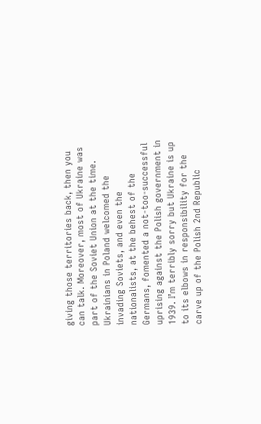giving those territories back, then you can talk. Moreover, most of Ukraine was part of the Soviet Union at the time. Ukrainians in Poland welcomed the invading Soviets, and even the nationalists, at the behest of the Germans, fomented a not-too-successful uprising against the Polish government in 1939. I’m terribly sorry but Ukraine is up to its elbows in responsibility for the carve up of the Polish 2nd Republic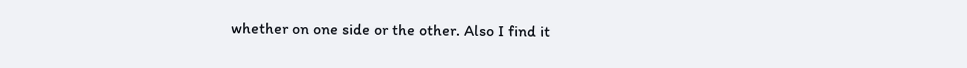whether on one side or the other. Also I find it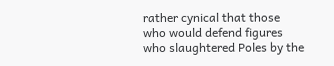rather cynical that those who would defend figures who slaughtered Poles by the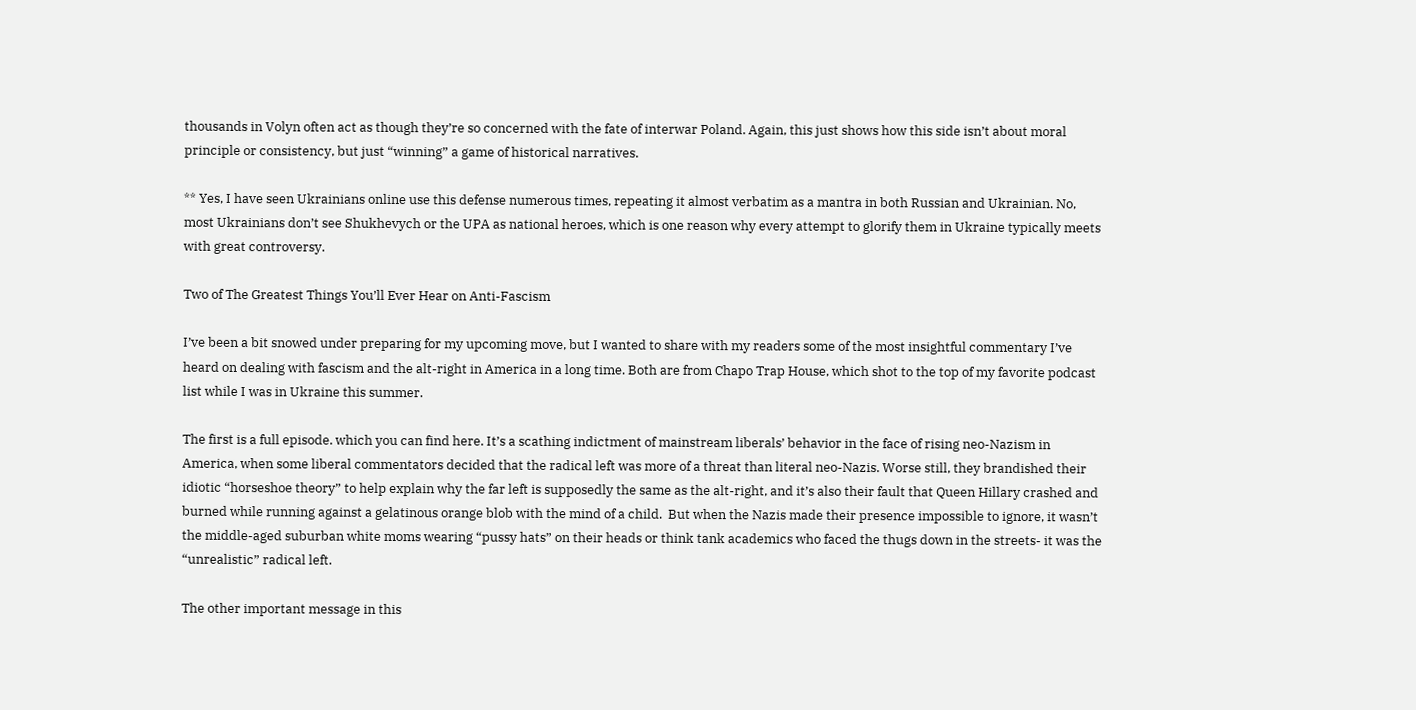thousands in Volyn often act as though they’re so concerned with the fate of interwar Poland. Again, this just shows how this side isn’t about moral principle or consistency, but just “winning” a game of historical narratives.

** Yes, I have seen Ukrainians online use this defense numerous times, repeating it almost verbatim as a mantra in both Russian and Ukrainian. No, most Ukrainians don’t see Shukhevych or the UPA as national heroes, which is one reason why every attempt to glorify them in Ukraine typically meets with great controversy.

Two of The Greatest Things You’ll Ever Hear on Anti-Fascism

I’ve been a bit snowed under preparing for my upcoming move, but I wanted to share with my readers some of the most insightful commentary I’ve heard on dealing with fascism and the alt-right in America in a long time. Both are from Chapo Trap House, which shot to the top of my favorite podcast list while I was in Ukraine this summer.

The first is a full episode. which you can find here. It’s a scathing indictment of mainstream liberals’ behavior in the face of rising neo-Nazism in America, when some liberal commentators decided that the radical left was more of a threat than literal neo-Nazis. Worse still, they brandished their idiotic “horseshoe theory” to help explain why the far left is supposedly the same as the alt-right, and it’s also their fault that Queen Hillary crashed and burned while running against a gelatinous orange blob with the mind of a child.  But when the Nazis made their presence impossible to ignore, it wasn’t the middle-aged suburban white moms wearing “pussy hats” on their heads or think tank academics who faced the thugs down in the streets- it was the “unrealistic” radical left.

The other important message in this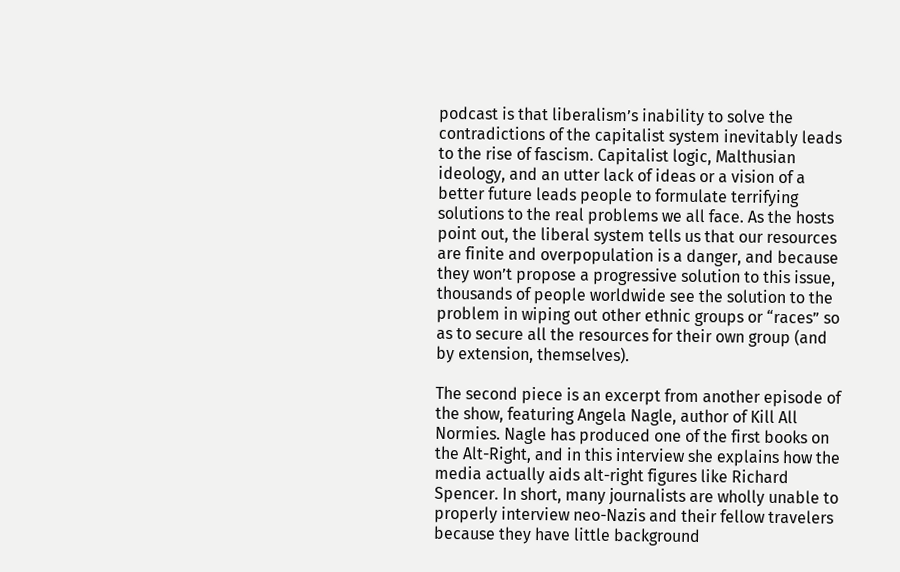podcast is that liberalism’s inability to solve the contradictions of the capitalist system inevitably leads to the rise of fascism. Capitalist logic, Malthusian ideology, and an utter lack of ideas or a vision of a better future leads people to formulate terrifying solutions to the real problems we all face. As the hosts point out, the liberal system tells us that our resources are finite and overpopulation is a danger, and because they won’t propose a progressive solution to this issue, thousands of people worldwide see the solution to the problem in wiping out other ethnic groups or “races” so as to secure all the resources for their own group (and by extension, themselves).

The second piece is an excerpt from another episode of the show, featuring Angela Nagle, author of Kill All Normies. Nagle has produced one of the first books on the Alt-Right, and in this interview she explains how the media actually aids alt-right figures like Richard Spencer. In short, many journalists are wholly unable to properly interview neo-Nazis and their fellow travelers because they have little background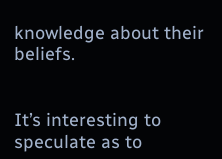knowledge about their beliefs.


It’s interesting to speculate as to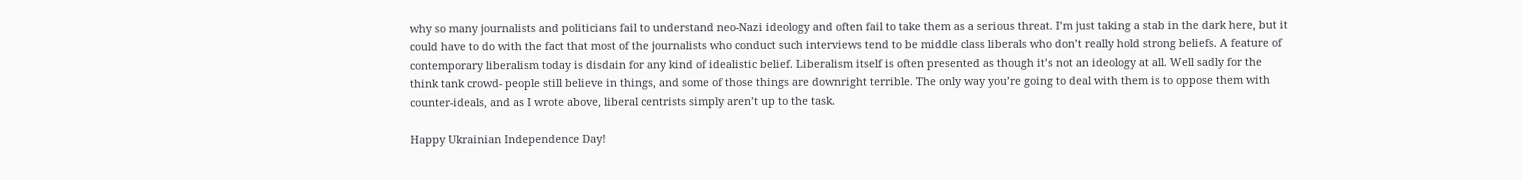why so many journalists and politicians fail to understand neo-Nazi ideology and often fail to take them as a serious threat. I’m just taking a stab in the dark here, but it could have to do with the fact that most of the journalists who conduct such interviews tend to be middle class liberals who don’t really hold strong beliefs. A feature of contemporary liberalism today is disdain for any kind of idealistic belief. Liberalism itself is often presented as though it’s not an ideology at all. Well sadly for the think tank crowd- people still believe in things, and some of those things are downright terrible. The only way you’re going to deal with them is to oppose them with counter-ideals, and as I wrote above, liberal centrists simply aren’t up to the task.

Happy Ukrainian Independence Day!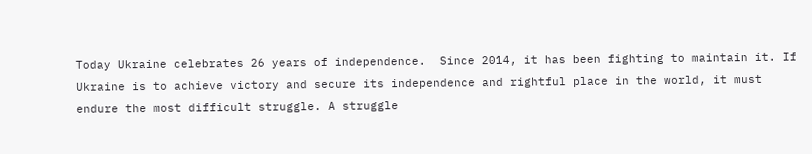Today Ukraine celebrates 26 years of independence.  Since 2014, it has been fighting to maintain it. If Ukraine is to achieve victory and secure its independence and rightful place in the world, it must endure the most difficult struggle. A struggle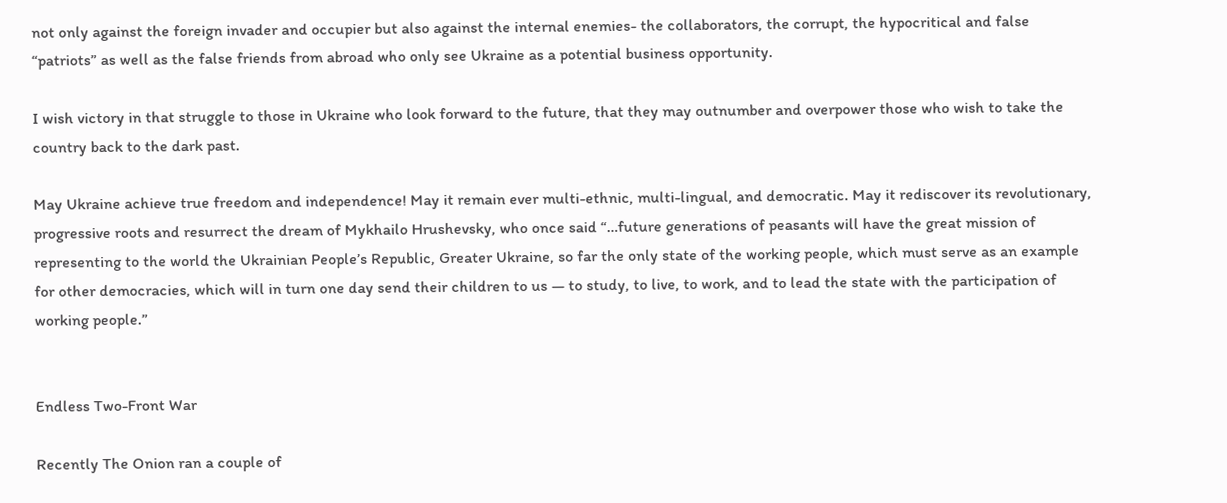not only against the foreign invader and occupier but also against the internal enemies- the collaborators, the corrupt, the hypocritical and false “patriots” as well as the false friends from abroad who only see Ukraine as a potential business opportunity.

I wish victory in that struggle to those in Ukraine who look forward to the future, that they may outnumber and overpower those who wish to take the country back to the dark past.

May Ukraine achieve true freedom and independence! May it remain ever multi-ethnic, multi-lingual, and democratic. May it rediscover its revolutionary, progressive roots and resurrect the dream of Mykhailo Hrushevsky, who once said “…future generations of peasants will have the great mission of representing to the world the Ukrainian People’s Republic, Greater Ukraine, so far the only state of the working people, which must serve as an example for other democracies, which will in turn one day send their children to us — to study, to live, to work, and to lead the state with the participation of working people.”


Endless Two-Front War

Recently The Onion ran a couple of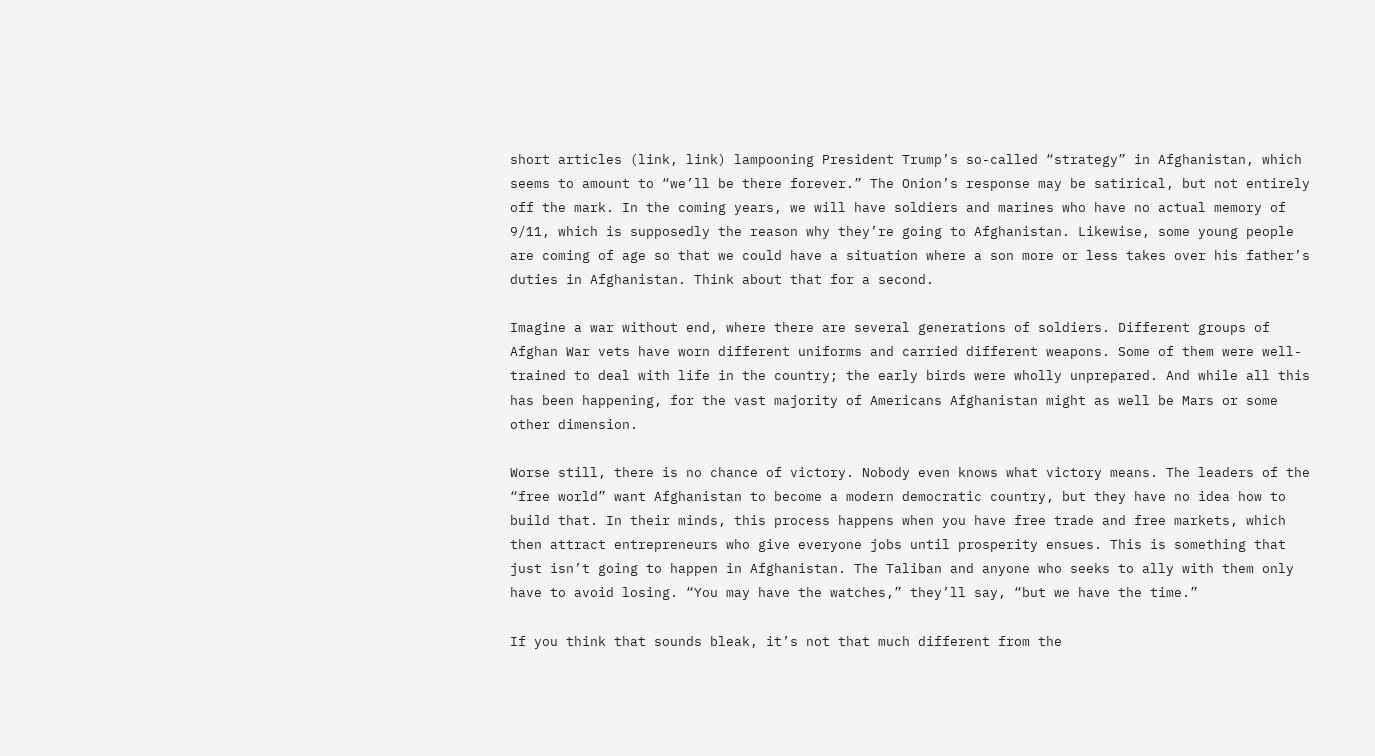short articles (link, link) lampooning President Trump’s so-called “strategy” in Afghanistan, which seems to amount to “we’ll be there forever.” The Onion’s response may be satirical, but not entirely off the mark. In the coming years, we will have soldiers and marines who have no actual memory of 9/11, which is supposedly the reason why they’re going to Afghanistan. Likewise, some young people are coming of age so that we could have a situation where a son more or less takes over his father’s duties in Afghanistan. Think about that for a second.

Imagine a war without end, where there are several generations of soldiers. Different groups of Afghan War vets have worn different uniforms and carried different weapons. Some of them were well-trained to deal with life in the country; the early birds were wholly unprepared. And while all this has been happening, for the vast majority of Americans Afghanistan might as well be Mars or some other dimension.

Worse still, there is no chance of victory. Nobody even knows what victory means. The leaders of the “free world” want Afghanistan to become a modern democratic country, but they have no idea how to build that. In their minds, this process happens when you have free trade and free markets, which then attract entrepreneurs who give everyone jobs until prosperity ensues. This is something that just isn’t going to happen in Afghanistan. The Taliban and anyone who seeks to ally with them only have to avoid losing. “You may have the watches,” they’ll say, “but we have the time.”

If you think that sounds bleak, it’s not that much different from the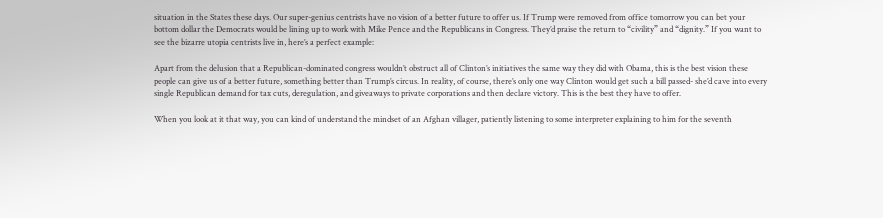situation in the States these days. Our super-genius centrists have no vision of a better future to offer us. If Trump were removed from office tomorrow you can bet your bottom dollar the Democrats would be lining up to work with Mike Pence and the Republicans in Congress. They’d praise the return to “civility” and “dignity.” If you want to see the bizarre utopia centrists live in, here’s a perfect example:

Apart from the delusion that a Republican-dominated congress wouldn’t obstruct all of Clinton’s initiatives the same way they did with Obama, this is the best vision these people can give us of a better future, something better than Trump’s circus. In reality, of course, there’s only one way Clinton would get such a bill passed- she’d cave into every single Republican demand for tax cuts, deregulation, and giveaways to private corporations and then declare victory. This is the best they have to offer.

When you look at it that way, you can kind of understand the mindset of an Afghan villager, patiently listening to some interpreter explaining to him for the seventh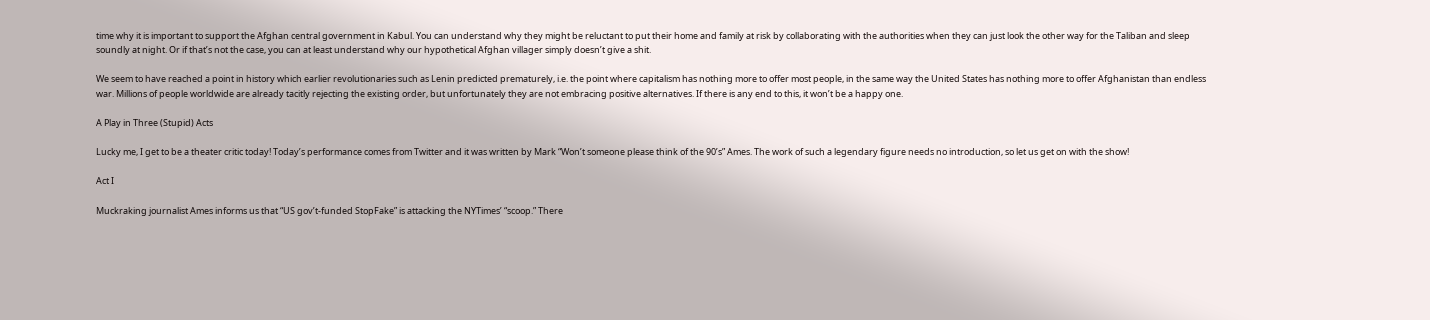time why it is important to support the Afghan central government in Kabul. You can understand why they might be reluctant to put their home and family at risk by collaborating with the authorities when they can just look the other way for the Taliban and sleep soundly at night. Or if that’s not the case, you can at least understand why our hypothetical Afghan villager simply doesn’t give a shit.

We seem to have reached a point in history which earlier revolutionaries such as Lenin predicted prematurely, i.e. the point where capitalism has nothing more to offer most people, in the same way the United States has nothing more to offer Afghanistan than endless war. Millions of people worldwide are already tacitly rejecting the existing order, but unfortunately they are not embracing positive alternatives. If there is any end to this, it won’t be a happy one.

A Play in Three (Stupid) Acts

Lucky me, I get to be a theater critic today! Today’s performance comes from Twitter and it was written by Mark “Won’t someone please think of the 90’s” Ames. The work of such a legendary figure needs no introduction, so let us get on with the show!

Act I

Muckraking journalist Ames informs us that “US gov’t-funded StopFake” is attacking the NYTimes’ “scoop.” There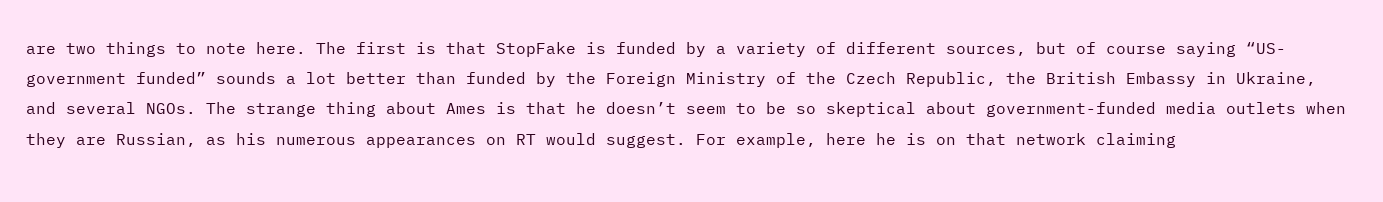are two things to note here. The first is that StopFake is funded by a variety of different sources, but of course saying “US-government funded” sounds a lot better than funded by the Foreign Ministry of the Czech Republic, the British Embassy in Ukraine, and several NGOs. The strange thing about Ames is that he doesn’t seem to be so skeptical about government-funded media outlets when they are Russian, as his numerous appearances on RT would suggest. For example, here he is on that network claiming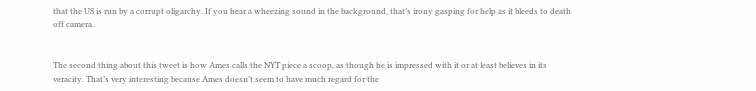that the US is run by a corrupt oligarchy. If you hear a wheezing sound in the background, that’s irony gasping for help as it bleeds to death off camera.


The second thing about this tweet is how Ames calls the NYT piece a scoop, as though he is impressed with it or at least believes in its veracity. That’s very interesting because Ames doesn’t seem to have much regard for the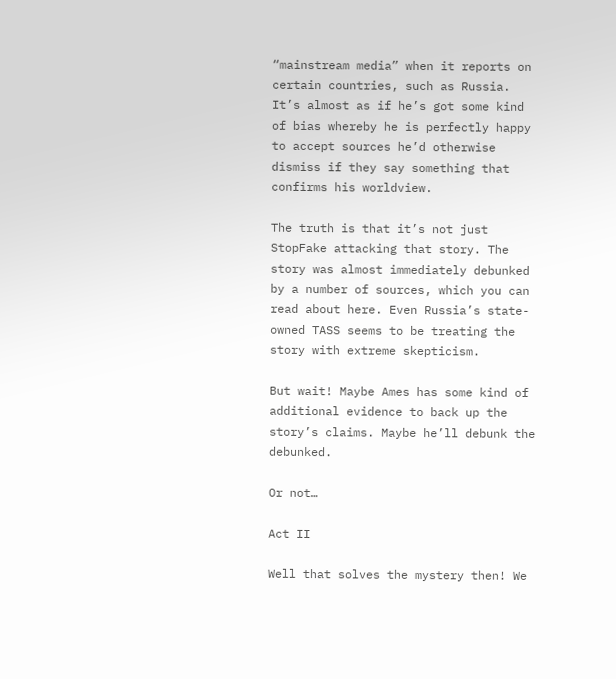“mainstream media” when it reports on certain countries, such as Russia. It’s almost as if he’s got some kind of bias whereby he is perfectly happy to accept sources he’d otherwise dismiss if they say something that confirms his worldview.

The truth is that it’s not just StopFake attacking that story. The story was almost immediately debunked by a number of sources, which you can read about here. Even Russia’s state-owned TASS seems to be treating the story with extreme skepticism.

But wait! Maybe Ames has some kind of additional evidence to back up the story’s claims. Maybe he’ll debunk the debunked.

Or not…

Act II

Well that solves the mystery then! We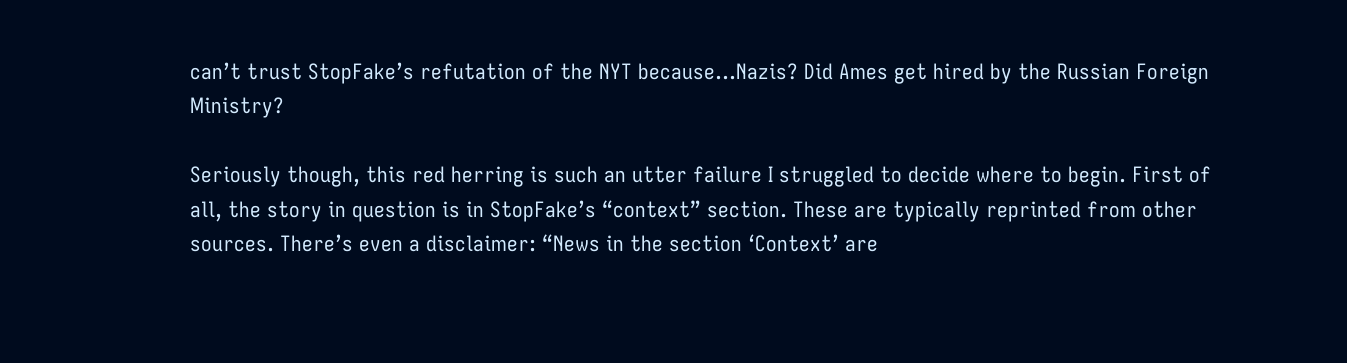can’t trust StopFake’s refutation of the NYT because…Nazis? Did Ames get hired by the Russian Foreign Ministry?

Seriously though, this red herring is such an utter failure I struggled to decide where to begin. First of all, the story in question is in StopFake’s “context” section. These are typically reprinted from other sources. There’s even a disclaimer: “News in the section ‘Context’ are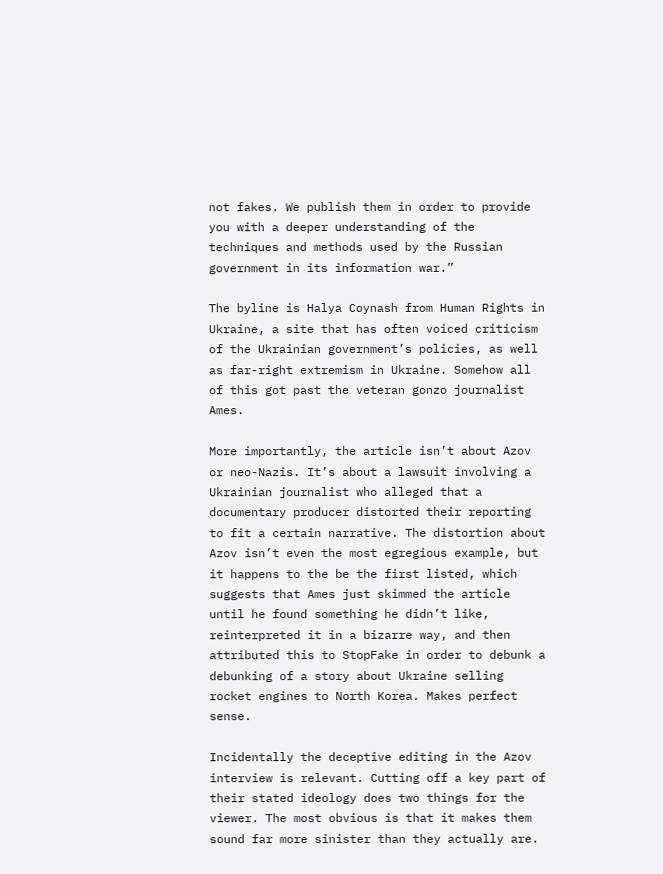not fakes. We publish them in order to provide you with a deeper understanding of the techniques and methods used by the Russian government in its information war.”

The byline is Halya Coynash from Human Rights in Ukraine, a site that has often voiced criticism of the Ukrainian government’s policies, as well as far-right extremism in Ukraine. Somehow all of this got past the veteran gonzo journalist Ames.

More importantly, the article isn’t about Azov or neo-Nazis. It’s about a lawsuit involving a Ukrainian journalist who alleged that a documentary producer distorted their reporting to fit a certain narrative. The distortion about Azov isn’t even the most egregious example, but it happens to the be the first listed, which suggests that Ames just skimmed the article until he found something he didn’t like, reinterpreted it in a bizarre way, and then attributed this to StopFake in order to debunk a debunking of a story about Ukraine selling rocket engines to North Korea. Makes perfect sense.

Incidentally the deceptive editing in the Azov interview is relevant. Cutting off a key part of their stated ideology does two things for the viewer. The most obvious is that it makes them sound far more sinister than they actually are.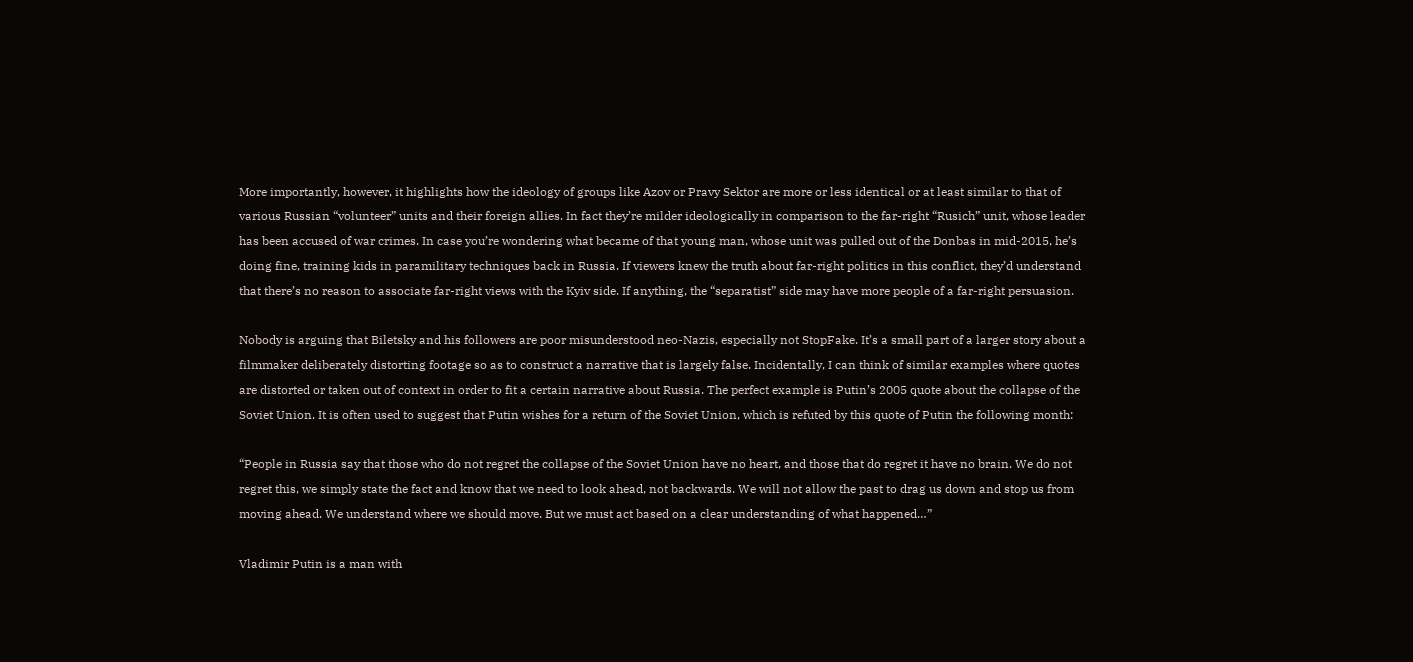More importantly, however, it highlights how the ideology of groups like Azov or Pravy Sektor are more or less identical or at least similar to that of various Russian “volunteer” units and their foreign allies. In fact they’re milder ideologically in comparison to the far-right “Rusich” unit, whose leader has been accused of war crimes. In case you’re wondering what became of that young man, whose unit was pulled out of the Donbas in mid-2015, he’s doing fine, training kids in paramilitary techniques back in Russia. If viewers knew the truth about far-right politics in this conflict, they’d understand that there’s no reason to associate far-right views with the Kyiv side. If anything, the “separatist” side may have more people of a far-right persuasion.

Nobody is arguing that Biletsky and his followers are poor misunderstood neo-Nazis, especially not StopFake. It’s a small part of a larger story about a filmmaker deliberately distorting footage so as to construct a narrative that is largely false. Incidentally, I can think of similar examples where quotes are distorted or taken out of context in order to fit a certain narrative about Russia. The perfect example is Putin’s 2005 quote about the collapse of the Soviet Union. It is often used to suggest that Putin wishes for a return of the Soviet Union, which is refuted by this quote of Putin the following month:

“People in Russia say that those who do not regret the collapse of the Soviet Union have no heart, and those that do regret it have no brain. We do not regret this, we simply state the fact and know that we need to look ahead, not backwards. We will not allow the past to drag us down and stop us from moving ahead. We understand where we should move. But we must act based on a clear understanding of what happened…”

Vladimir Putin is a man with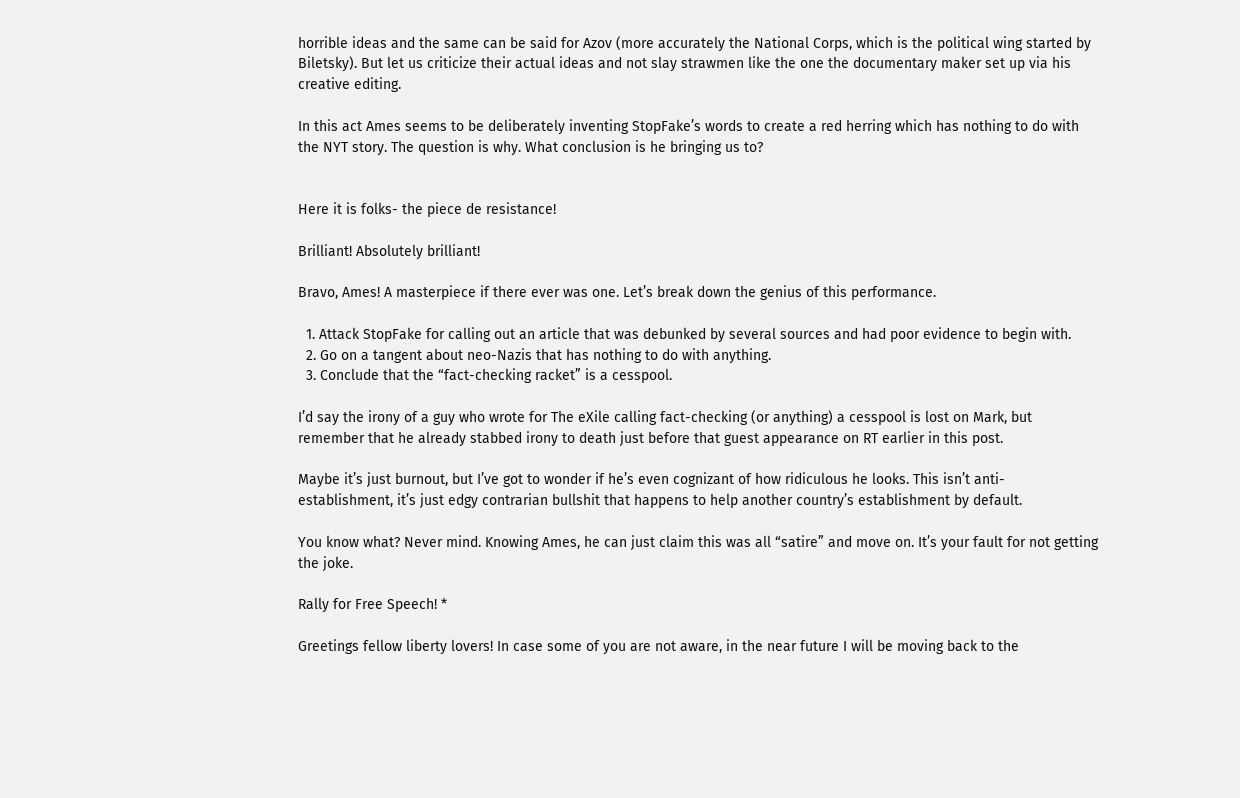horrible ideas and the same can be said for Azov (more accurately the National Corps, which is the political wing started by Biletsky). But let us criticize their actual ideas and not slay strawmen like the one the documentary maker set up via his creative editing.

In this act Ames seems to be deliberately inventing StopFake’s words to create a red herring which has nothing to do with the NYT story. The question is why. What conclusion is he bringing us to?


Here it is folks- the piece de resistance!

Brilliant! Absolutely brilliant!

Bravo, Ames! A masterpiece if there ever was one. Let’s break down the genius of this performance.

  1. Attack StopFake for calling out an article that was debunked by several sources and had poor evidence to begin with.
  2. Go on a tangent about neo-Nazis that has nothing to do with anything.
  3. Conclude that the “fact-checking racket” is a cesspool.

I’d say the irony of a guy who wrote for The eXile calling fact-checking (or anything) a cesspool is lost on Mark, but remember that he already stabbed irony to death just before that guest appearance on RT earlier in this post.

Maybe it’s just burnout, but I’ve got to wonder if he’s even cognizant of how ridiculous he looks. This isn’t anti-establishment, it’s just edgy contrarian bullshit that happens to help another country’s establishment by default.

You know what? Never mind. Knowing Ames, he can just claim this was all “satire” and move on. It’s your fault for not getting the joke.

Rally for Free Speech! *

Greetings fellow liberty lovers! In case some of you are not aware, in the near future I will be moving back to the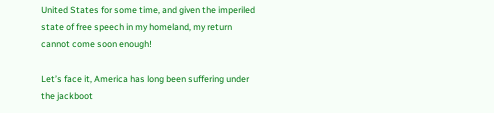United States for some time, and given the imperiled state of free speech in my homeland, my return cannot come soon enough!

Let’s face it, America has long been suffering under the jackboot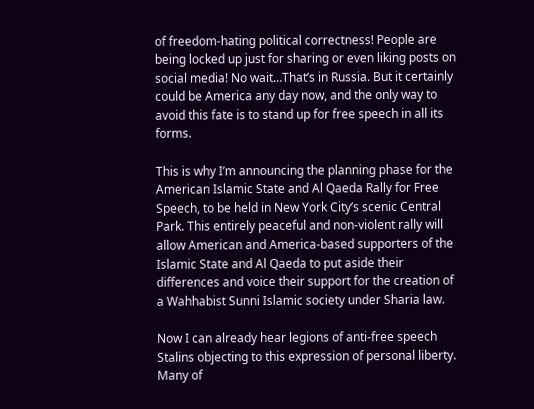of freedom-hating political correctness! People are being locked up just for sharing or even liking posts on social media! No wait…That’s in Russia. But it certainly could be America any day now, and the only way to avoid this fate is to stand up for free speech in all its forms.

This is why I’m announcing the planning phase for the American Islamic State and Al Qaeda Rally for Free Speech, to be held in New York City’s scenic Central Park. This entirely peaceful and non-violent rally will allow American and America-based supporters of the Islamic State and Al Qaeda to put aside their differences and voice their support for the creation of a Wahhabist Sunni Islamic society under Sharia law.

Now I can already hear legions of anti-free speech Stalins objecting to this expression of personal liberty. Many of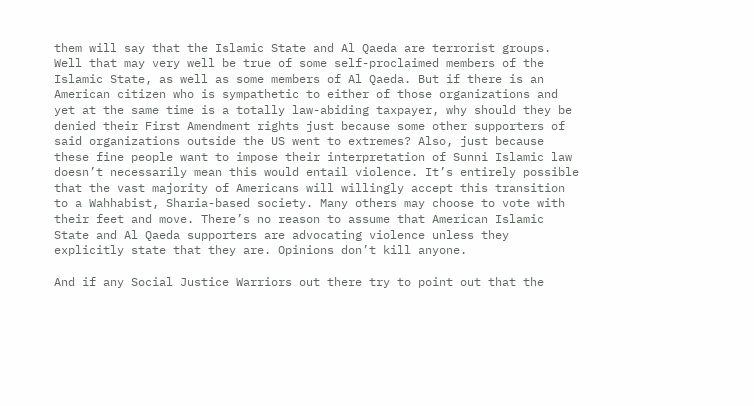them will say that the Islamic State and Al Qaeda are terrorist groups. Well that may very well be true of some self-proclaimed members of the Islamic State, as well as some members of Al Qaeda. But if there is an American citizen who is sympathetic to either of those organizations and yet at the same time is a totally law-abiding taxpayer, why should they be denied their First Amendment rights just because some other supporters of said organizations outside the US went to extremes? Also, just because these fine people want to impose their interpretation of Sunni Islamic law doesn’t necessarily mean this would entail violence. It’s entirely possible that the vast majority of Americans will willingly accept this transition to a Wahhabist, Sharia-based society. Many others may choose to vote with their feet and move. There’s no reason to assume that American Islamic State and Al Qaeda supporters are advocating violence unless they explicitly state that they are. Opinions don’t kill anyone.

And if any Social Justice Warriors out there try to point out that the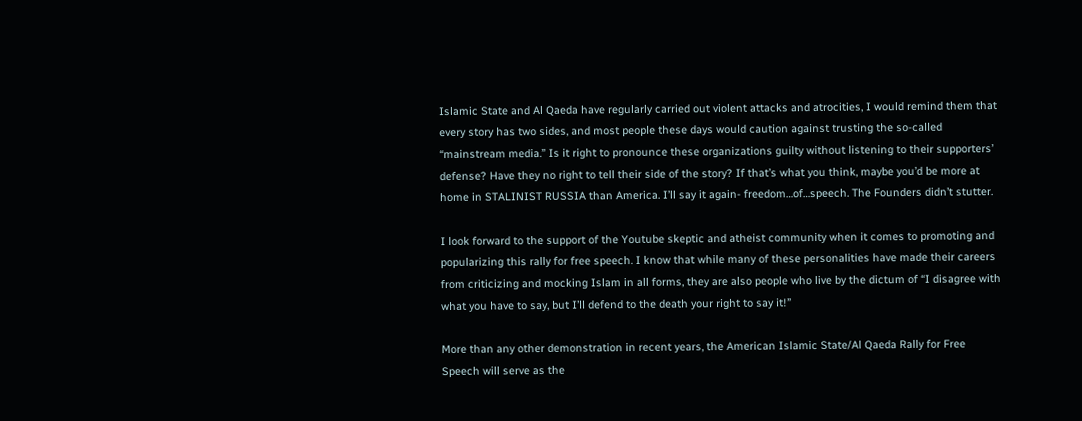Islamic State and Al Qaeda have regularly carried out violent attacks and atrocities, I would remind them that every story has two sides, and most people these days would caution against trusting the so-called “mainstream media.” Is it right to pronounce these organizations guilty without listening to their supporters’ defense? Have they no right to tell their side of the story? If that’s what you think, maybe you’d be more at home in STALINIST RUSSIA than America. I’ll say it again- freedom…of…speech. The Founders didn’t stutter.

I look forward to the support of the Youtube skeptic and atheist community when it comes to promoting and popularizing this rally for free speech. I know that while many of these personalities have made their careers from criticizing and mocking Islam in all forms, they are also people who live by the dictum of “I disagree with what you have to say, but I’ll defend to the death your right to say it!”

More than any other demonstration in recent years, the American Islamic State/Al Qaeda Rally for Free Speech will serve as the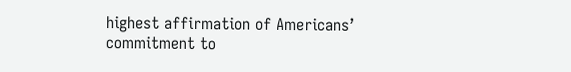highest affirmation of Americans’ commitment to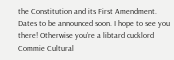the Constitution and its First Amendment. Dates to be announced soon. I hope to see you there! Otherwise you’re a libtard cucklord Commie Cultural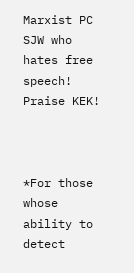Marxist PC SJW who hates free speech! Praise KEK!



*For those whose ability to detect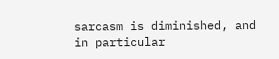sarcasm is diminished, and in particular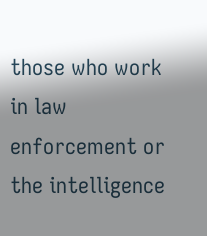those who work in law enforcement or the intelligence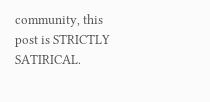community, this post is STRICTLY SATIRICAL.